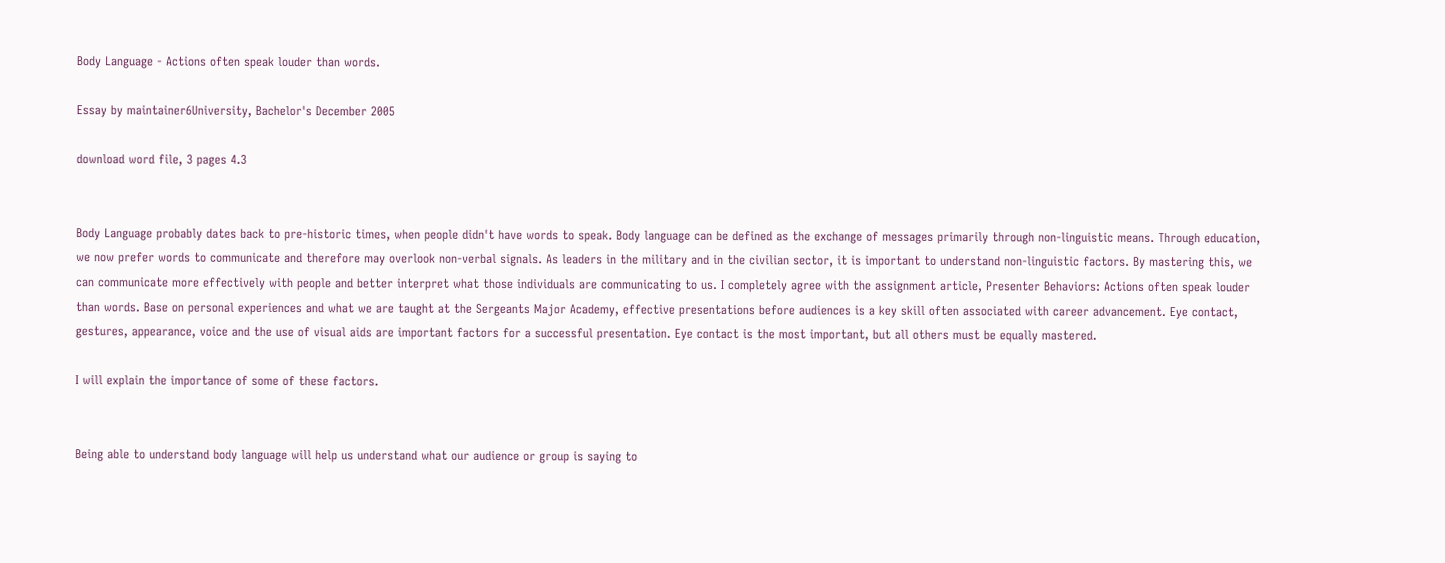Body Language - Actions often speak louder than words.

Essay by maintainer6University, Bachelor's December 2005

download word file, 3 pages 4.3


Body Language probably dates back to pre-historic times, when people didn't have words to speak. Body language can be defined as the exchange of messages primarily through non-linguistic means. Through education, we now prefer words to communicate and therefore may overlook non-verbal signals. As leaders in the military and in the civilian sector, it is important to understand non-linguistic factors. By mastering this, we can communicate more effectively with people and better interpret what those individuals are communicating to us. I completely agree with the assignment article, Presenter Behaviors: Actions often speak louder than words. Base on personal experiences and what we are taught at the Sergeants Major Academy, effective presentations before audiences is a key skill often associated with career advancement. Eye contact, gestures, appearance, voice and the use of visual aids are important factors for a successful presentation. Eye contact is the most important, but all others must be equally mastered.

I will explain the importance of some of these factors.


Being able to understand body language will help us understand what our audience or group is saying to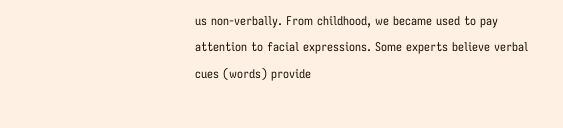us non-verbally. From childhood, we became used to pay attention to facial expressions. Some experts believe verbal cues (words) provide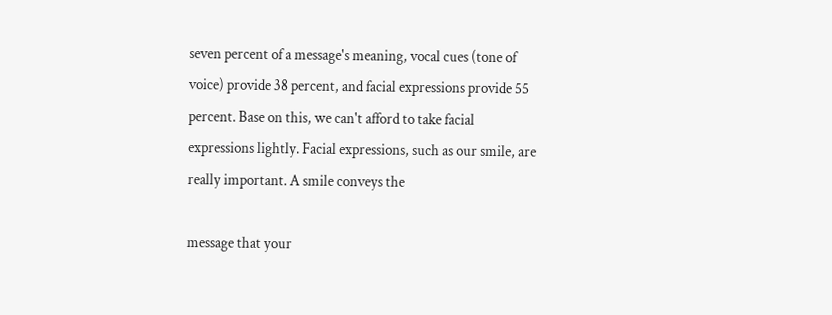seven percent of a message's meaning, vocal cues (tone of voice) provide 38 percent, and facial expressions provide 55 percent. Base on this, we can't afford to take facial expressions lightly. Facial expressions, such as our smile, are really important. A smile conveys the

message that your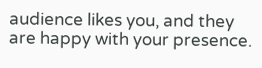audience likes you, and they are happy with your presence.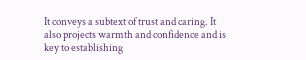It conveys a subtext of trust and caring. It also projects warmth and confidence and is key to establishing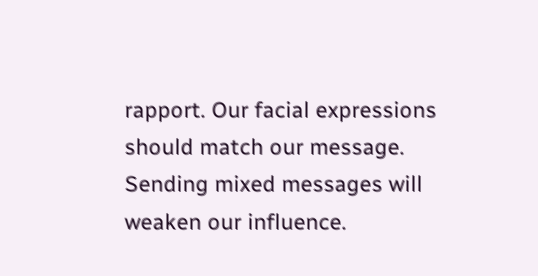rapport. Our facial expressions should match our message. Sending mixed messages will weaken our influence.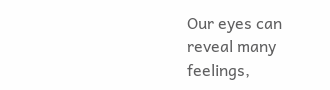Our eyes can reveal many feelings,